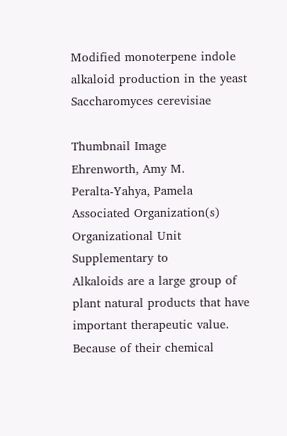Modified monoterpene indole alkaloid production in the yeast Saccharomyces cerevisiae

Thumbnail Image
Ehrenworth, Amy M.
Peralta-Yahya, Pamela
Associated Organization(s)
Organizational Unit
Supplementary to
Alkaloids are a large group of plant natural products that have important therapeutic value. Because of their chemical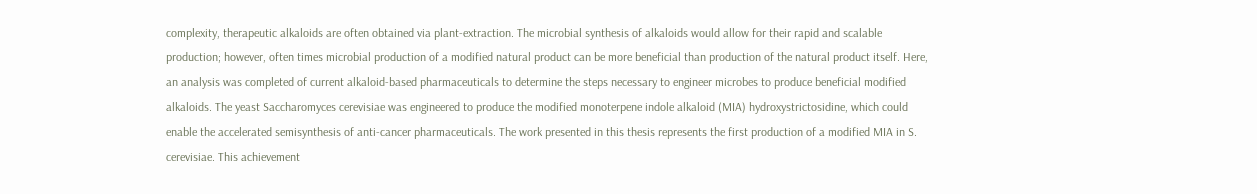complexity, therapeutic alkaloids are often obtained via plant-extraction. The microbial synthesis of alkaloids would allow for their rapid and scalable production; however, often times microbial production of a modified natural product can be more beneficial than production of the natural product itself. Here, an analysis was completed of current alkaloid-based pharmaceuticals to determine the steps necessary to engineer microbes to produce beneficial modified alkaloids. The yeast Saccharomyces cerevisiae was engineered to produce the modified monoterpene indole alkaloid (MIA) hydroxystrictosidine, which could enable the accelerated semisynthesis of anti-cancer pharmaceuticals. The work presented in this thesis represents the first production of a modified MIA in S. cerevisiae. This achievement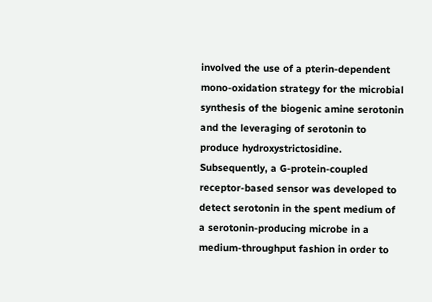involved the use of a pterin-dependent mono-oxidation strategy for the microbial synthesis of the biogenic amine serotonin and the leveraging of serotonin to produce hydroxystrictosidine. Subsequently, a G-protein-coupled receptor-based sensor was developed to detect serotonin in the spent medium of a serotonin-producing microbe in a medium-throughput fashion in order to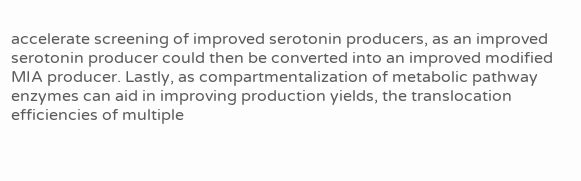accelerate screening of improved serotonin producers, as an improved serotonin producer could then be converted into an improved modified MIA producer. Lastly, as compartmentalization of metabolic pathway enzymes can aid in improving production yields, the translocation efficiencies of multiple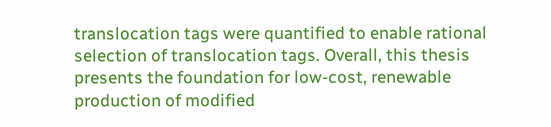translocation tags were quantified to enable rational selection of translocation tags. Overall, this thesis presents the foundation for low-cost, renewable production of modified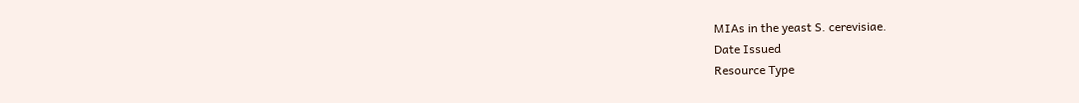MIAs in the yeast S. cerevisiae.
Date Issued
Resource Type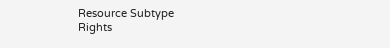Resource Subtype
Rights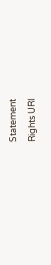Statement
Rights URI